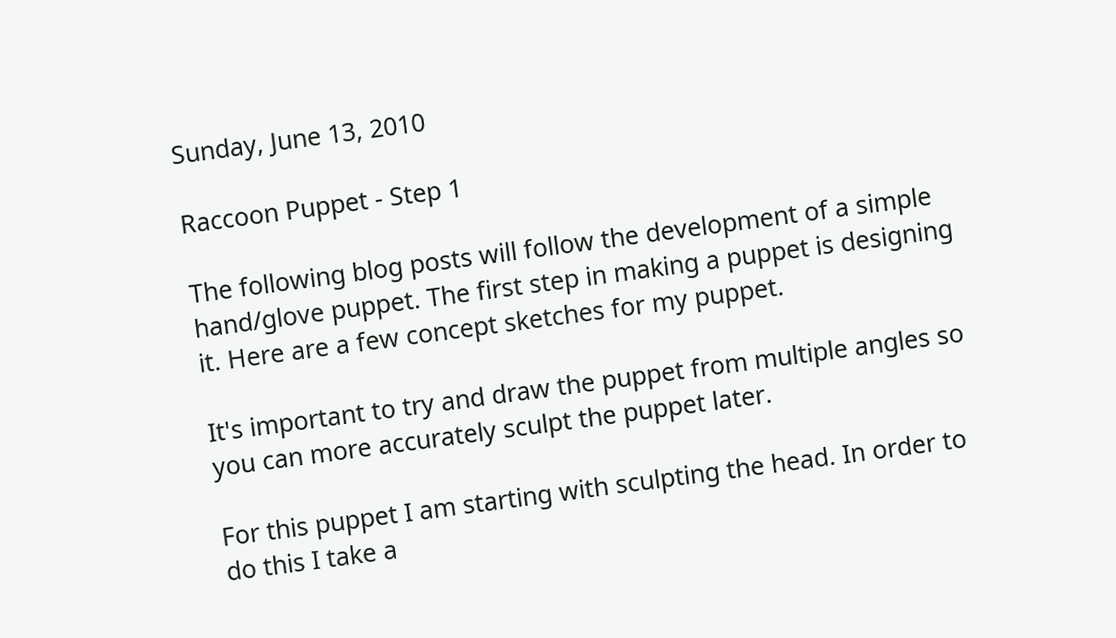Sunday, June 13, 2010

Raccoon Puppet - Step 1

The following blog posts will follow the development of a simple hand/glove puppet. The first step in making a puppet is designing it. Here are a few concept sketches for my puppet.

It's important to try and draw the puppet from multiple angles so you can more accurately sculpt the puppet later.

For this puppet I am starting with sculpting the head. In order to do this I take a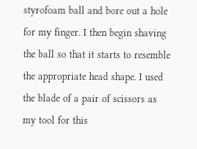styrofoam ball and bore out a hole for my finger. I then begin shaving the ball so that it starts to resemble the appropriate head shape. I used the blade of a pair of scissors as my tool for this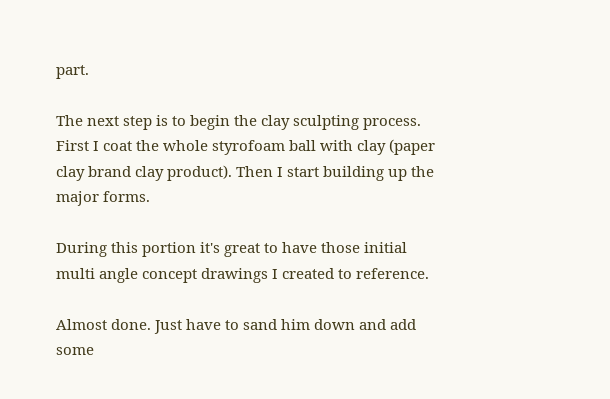part.

The next step is to begin the clay sculpting process. First I coat the whole styrofoam ball with clay (paper clay brand clay product). Then I start building up the major forms.

During this portion it's great to have those initial multi angle concept drawings I created to reference.

Almost done. Just have to sand him down and add some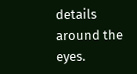details around the eyes.